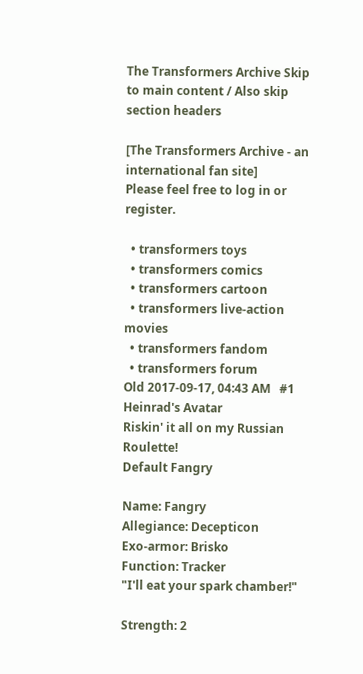The Transformers Archive Skip to main content / Also skip section headers

[The Transformers Archive - an international fan site]
Please feel free to log in or register.

  • transformers toys
  • transformers comics
  • transformers cartoon
  • transformers live-action movies
  • transformers fandom
  • transformers forum
Old 2017-09-17, 04:43 AM   #1
Heinrad's Avatar
Riskin' it all on my Russian Roulette!
Default Fangry

Name: Fangry
Allegiance: Decepticon
Exo-armor: Brisko
Function: Tracker
"I'll eat your spark chamber!"

Strength: 2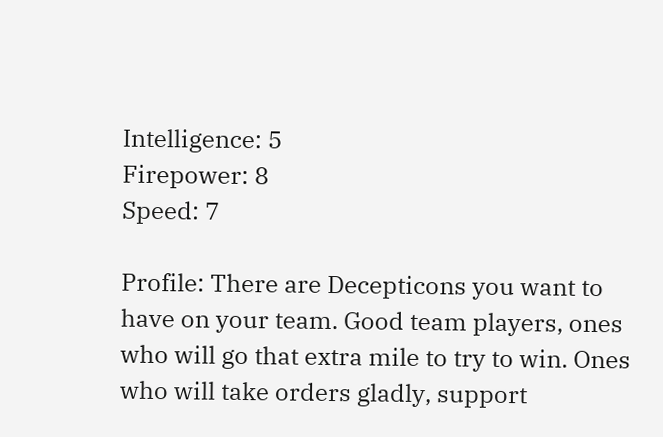Intelligence: 5
Firepower: 8
Speed: 7

Profile: There are Decepticons you want to have on your team. Good team players, ones who will go that extra mile to try to win. Ones who will take orders gladly, support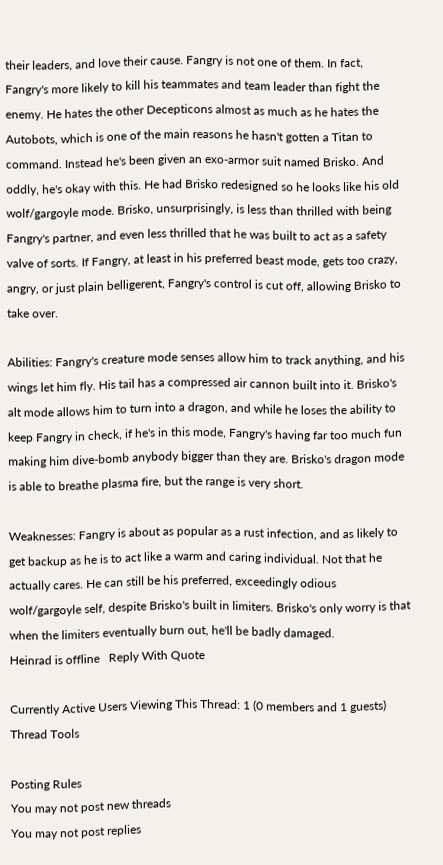their leaders, and love their cause. Fangry is not one of them. In fact, Fangry's more likely to kill his teammates and team leader than fight the enemy. He hates the other Decepticons almost as much as he hates the Autobots, which is one of the main reasons he hasn't gotten a Titan to command. Instead he's been given an exo-armor suit named Brisko. And oddly, he's okay with this. He had Brisko redesigned so he looks like his old wolf/gargoyle mode. Brisko, unsurprisingly, is less than thrilled with being Fangry's partner, and even less thrilled that he was built to act as a safety valve of sorts. If Fangry, at least in his preferred beast mode, gets too crazy, angry, or just plain belligerent, Fangry's control is cut off, allowing Brisko to take over.

Abilities: Fangry's creature mode senses allow him to track anything, and his wings let him fly. His tail has a compressed air cannon built into it. Brisko's alt mode allows him to turn into a dragon, and while he loses the ability to keep Fangry in check, if he's in this mode, Fangry's having far too much fun making him dive-bomb anybody bigger than they are. Brisko's dragon mode is able to breathe plasma fire, but the range is very short.

Weaknesses: Fangry is about as popular as a rust infection, and as likely to get backup as he is to act like a warm and caring individual. Not that he actually cares. He can still be his preferred, exceedingly odious wolf/gargoyle self, despite Brisko's built in limiters. Brisko's only worry is that when the limiters eventually burn out, he'll be badly damaged.
Heinrad is offline   Reply With Quote

Currently Active Users Viewing This Thread: 1 (0 members and 1 guests)
Thread Tools

Posting Rules
You may not post new threads
You may not post replies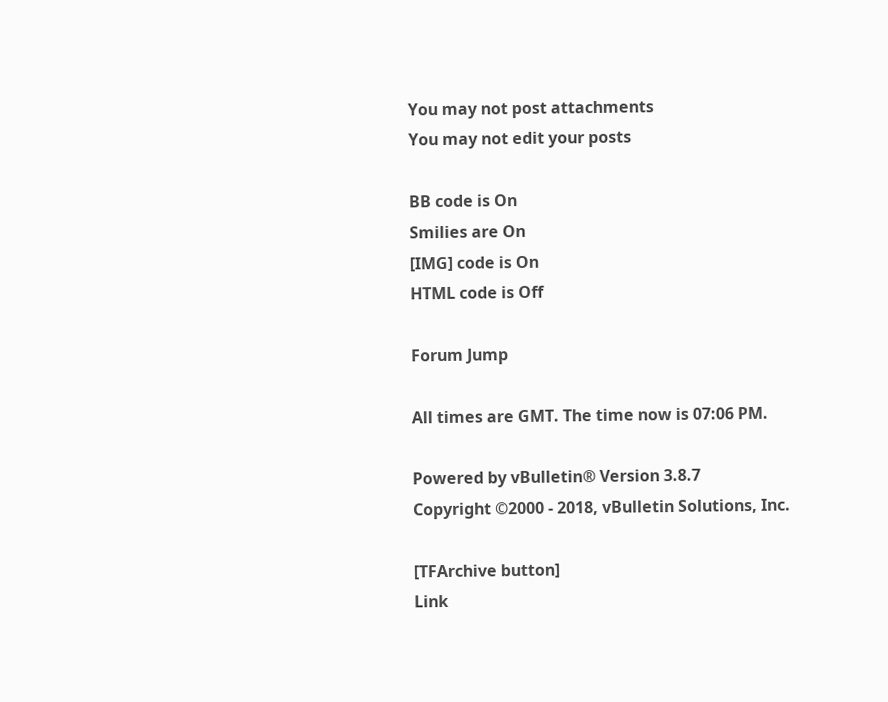You may not post attachments
You may not edit your posts

BB code is On
Smilies are On
[IMG] code is On
HTML code is Off

Forum Jump

All times are GMT. The time now is 07:06 PM.

Powered by vBulletin® Version 3.8.7
Copyright ©2000 - 2018, vBulletin Solutions, Inc.

[TFArchive button]
Link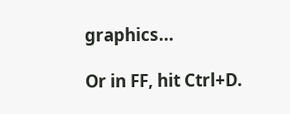graphics...

Or in FF, hit Ctrl+D.